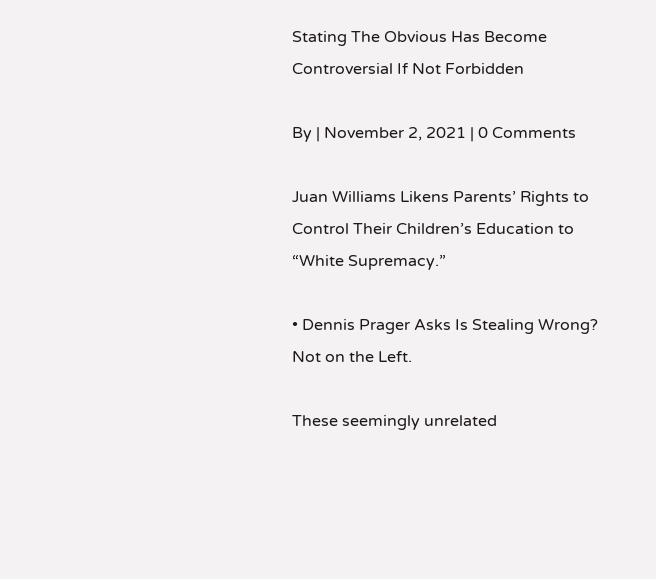Stating The Obvious Has Become Controversial If Not Forbidden

By | November 2, 2021 | 0 Comments

Juan Williams Likens Parents’ Rights to Control Their Children’s Education to “White Supremacy.”

• Dennis Prager Asks Is Stealing Wrong? Not on the Left.

These seemingly unrelated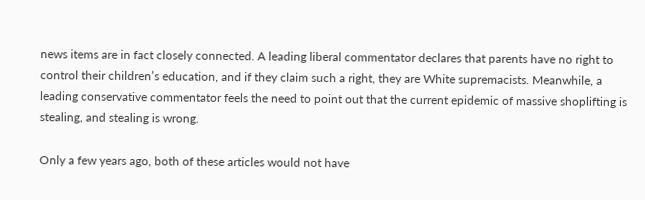news items are in fact closely connected. A leading liberal commentator declares that parents have no right to control their children’s education, and if they claim such a right, they are White supremacists. Meanwhile, a leading conservative commentator feels the need to point out that the current epidemic of massive shoplifting is stealing, and stealing is wrong.

Only a few years ago, both of these articles would not have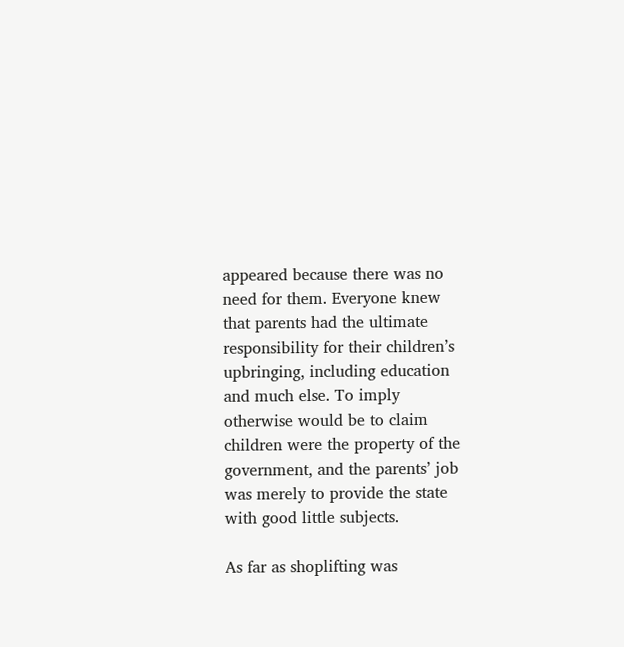appeared because there was no need for them. Everyone knew that parents had the ultimate responsibility for their children’s upbringing, including education and much else. To imply otherwise would be to claim children were the property of the government, and the parents’ job was merely to provide the state with good little subjects.

As far as shoplifting was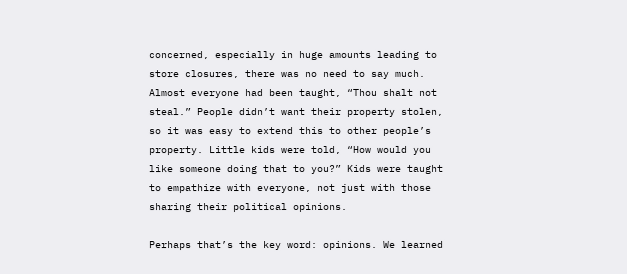concerned, especially in huge amounts leading to store closures, there was no need to say much. Almost everyone had been taught, “Thou shalt not steal.” People didn’t want their property stolen, so it was easy to extend this to other people’s property. Little kids were told, “How would you like someone doing that to you?” Kids were taught to empathize with everyone, not just with those sharing their political opinions.

Perhaps that’s the key word: opinions. We learned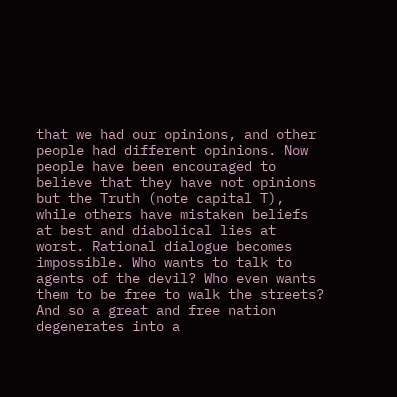that we had our opinions, and other people had different opinions. Now people have been encouraged to believe that they have not opinions but the Truth (note capital T), while others have mistaken beliefs at best and diabolical lies at worst. Rational dialogue becomes impossible. Who wants to talk to agents of the devil? Who even wants them to be free to walk the streets? And so a great and free nation degenerates into a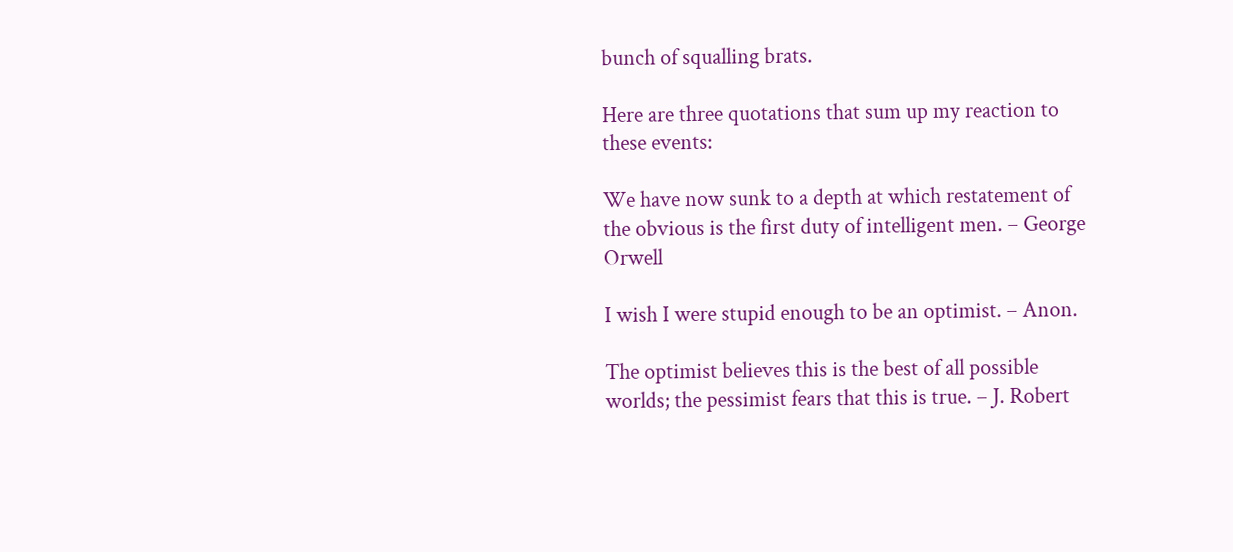bunch of squalling brats.

Here are three quotations that sum up my reaction to these events:

We have now sunk to a depth at which restatement of the obvious is the first duty of intelligent men. – George Orwell

I wish I were stupid enough to be an optimist. – Anon.

The optimist believes this is the best of all possible worlds; the pessimist fears that this is true. – J. Robert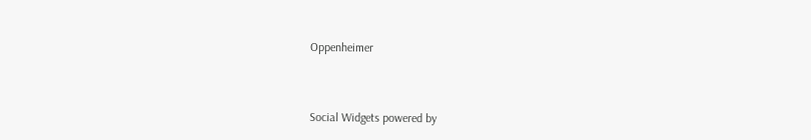Oppenheimer



Social Widgets powered by